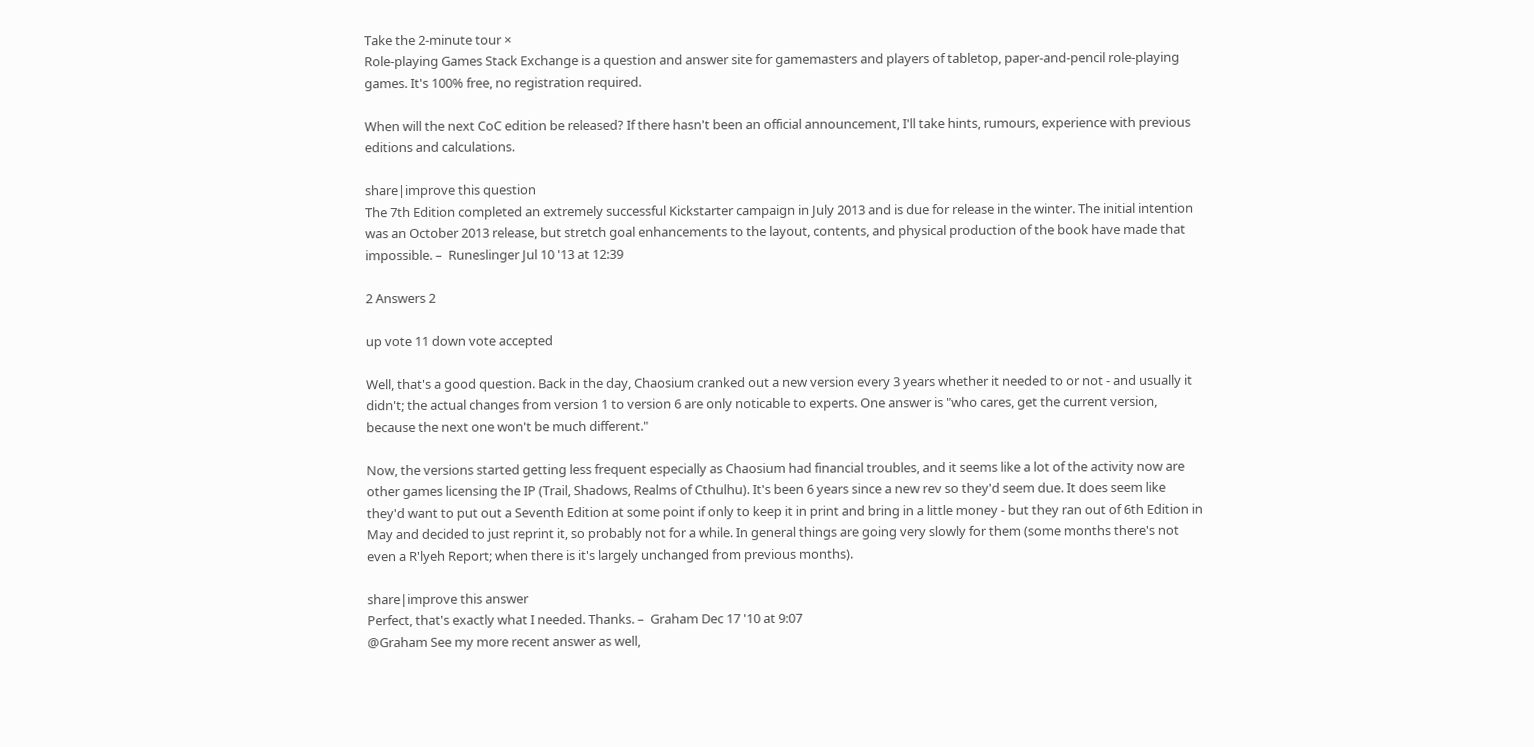Take the 2-minute tour ×
Role-playing Games Stack Exchange is a question and answer site for gamemasters and players of tabletop, paper-and-pencil role-playing games. It's 100% free, no registration required.

When will the next CoC edition be released? If there hasn't been an official announcement, I'll take hints, rumours, experience with previous editions and calculations.

share|improve this question
The 7th Edition completed an extremely successful Kickstarter campaign in July 2013 and is due for release in the winter. The initial intention was an October 2013 release, but stretch goal enhancements to the layout, contents, and physical production of the book have made that impossible. –  Runeslinger Jul 10 '13 at 12:39

2 Answers 2

up vote 11 down vote accepted

Well, that's a good question. Back in the day, Chaosium cranked out a new version every 3 years whether it needed to or not - and usually it didn't; the actual changes from version 1 to version 6 are only noticable to experts. One answer is "who cares, get the current version, because the next one won't be much different."

Now, the versions started getting less frequent especially as Chaosium had financial troubles, and it seems like a lot of the activity now are other games licensing the IP (Trail, Shadows, Realms of Cthulhu). It's been 6 years since a new rev so they'd seem due. It does seem like they'd want to put out a Seventh Edition at some point if only to keep it in print and bring in a little money - but they ran out of 6th Edition in May and decided to just reprint it, so probably not for a while. In general things are going very slowly for them (some months there's not even a R'lyeh Report; when there is it's largely unchanged from previous months).

share|improve this answer
Perfect, that's exactly what I needed. Thanks. –  Graham Dec 17 '10 at 9:07
@Graham See my more recent answer as well,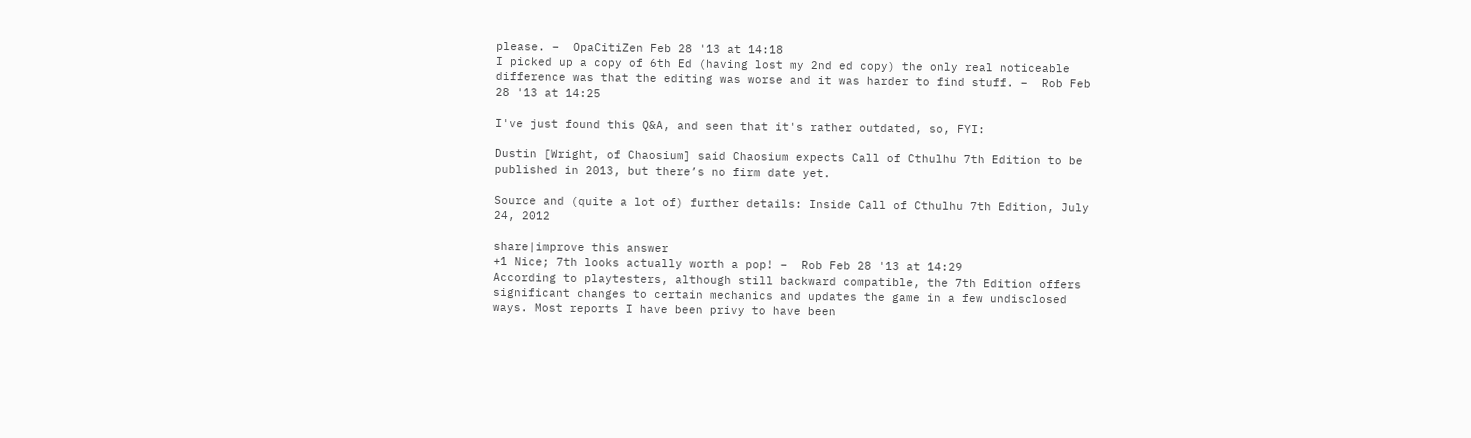please. –  OpaCitiZen Feb 28 '13 at 14:18
I picked up a copy of 6th Ed (having lost my 2nd ed copy) the only real noticeable difference was that the editing was worse and it was harder to find stuff. –  Rob Feb 28 '13 at 14:25

I've just found this Q&A, and seen that it's rather outdated, so, FYI:

Dustin [Wright, of Chaosium] said Chaosium expects Call of Cthulhu 7th Edition to be published in 2013, but there’s no firm date yet.

Source and (quite a lot of) further details: Inside Call of Cthulhu 7th Edition, July 24, 2012

share|improve this answer
+1 Nice; 7th looks actually worth a pop! –  Rob Feb 28 '13 at 14:29
According to playtesters, although still backward compatible, the 7th Edition offers significant changes to certain mechanics and updates the game in a few undisclosed ways. Most reports I have been privy to have been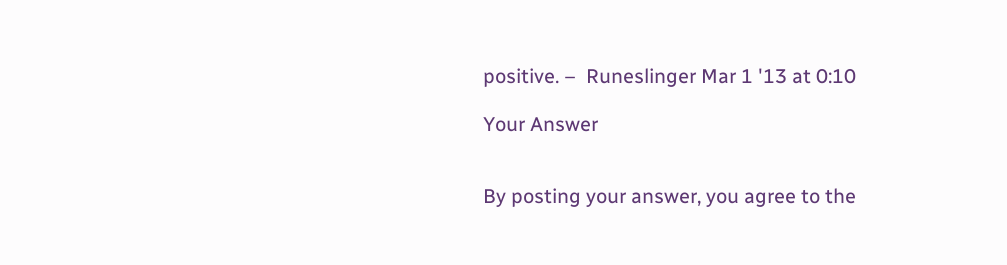positive. –  Runeslinger Mar 1 '13 at 0:10

Your Answer


By posting your answer, you agree to the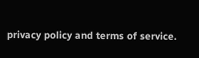privacy policy and terms of service.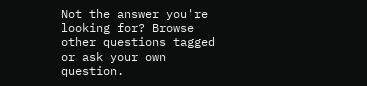Not the answer you're looking for? Browse other questions tagged or ask your own question.